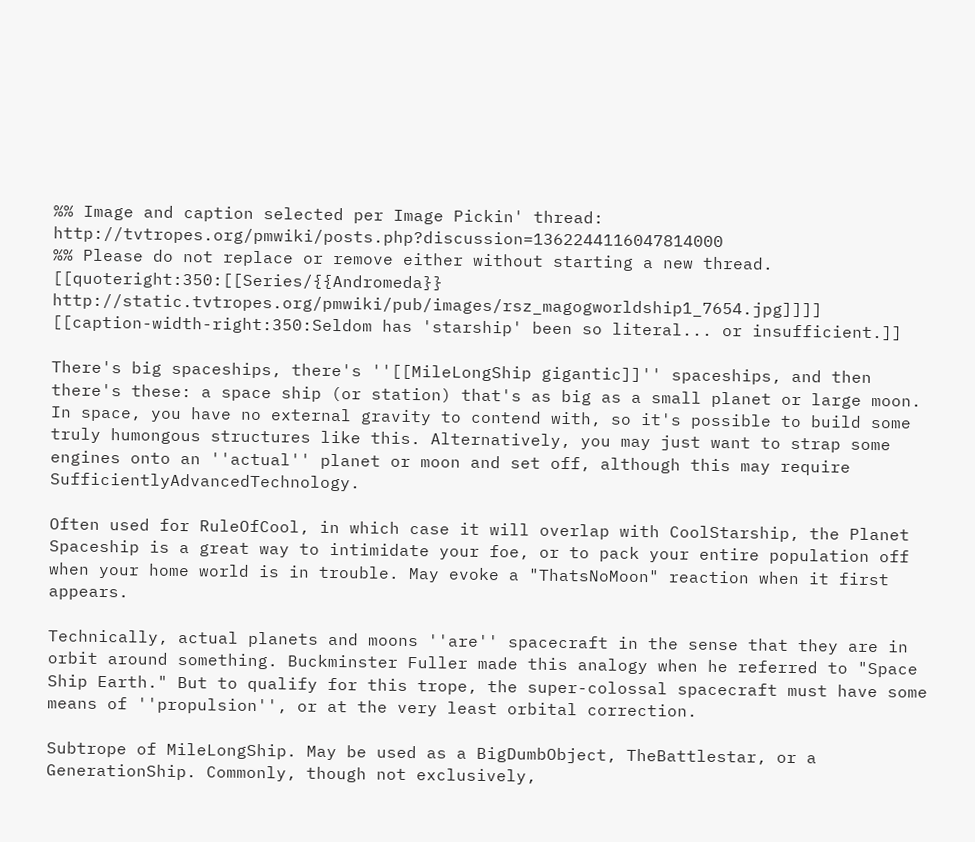%% Image and caption selected per Image Pickin' thread: http://tvtropes.org/pmwiki/posts.php?discussion=1362244116047814000
%% Please do not replace or remove either without starting a new thread.
[[quoteright:350:[[Series/{{Andromeda}} http://static.tvtropes.org/pmwiki/pub/images/rsz_magogworldship1_7654.jpg]]]]
[[caption-width-right:350:Seldom has 'starship' been so literal... or insufficient.]]

There's big spaceships, there's ''[[MileLongShip gigantic]]'' spaceships, and then there's these: a space ship (or station) that's as big as a small planet or large moon. In space, you have no external gravity to contend with, so it's possible to build some truly humongous structures like this. Alternatively, you may just want to strap some engines onto an ''actual'' planet or moon and set off, although this may require SufficientlyAdvancedTechnology.

Often used for RuleOfCool, in which case it will overlap with CoolStarship, the Planet Spaceship is a great way to intimidate your foe, or to pack your entire population off when your home world is in trouble. May evoke a "ThatsNoMoon" reaction when it first appears.

Technically, actual planets and moons ''are'' spacecraft in the sense that they are in orbit around something. Buckminster Fuller made this analogy when he referred to "Space Ship Earth." But to qualify for this trope, the super-colossal spacecraft must have some means of ''propulsion'', or at the very least orbital correction.

Subtrope of MileLongShip. May be used as a BigDumbObject, TheBattlestar, or a GenerationShip. Commonly, though not exclusively,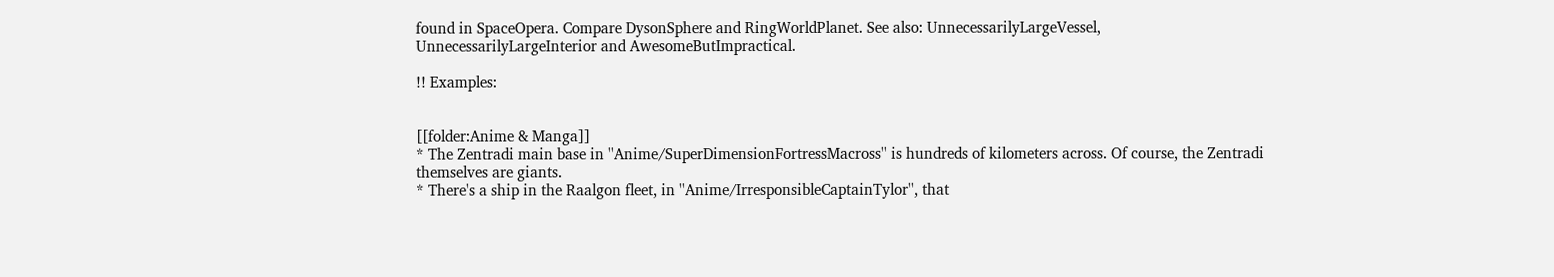found in SpaceOpera. Compare DysonSphere and RingWorldPlanet. See also: UnnecessarilyLargeVessel, UnnecessarilyLargeInterior and AwesomeButImpractical.

!! Examples:


[[folder:Anime & Manga]]
* The Zentradi main base in ''Anime/SuperDimensionFortressMacross'' is hundreds of kilometers across. Of course, the Zentradi themselves are giants.
* There's a ship in the Raalgon fleet, in ''Anime/IrresponsibleCaptainTylor'', that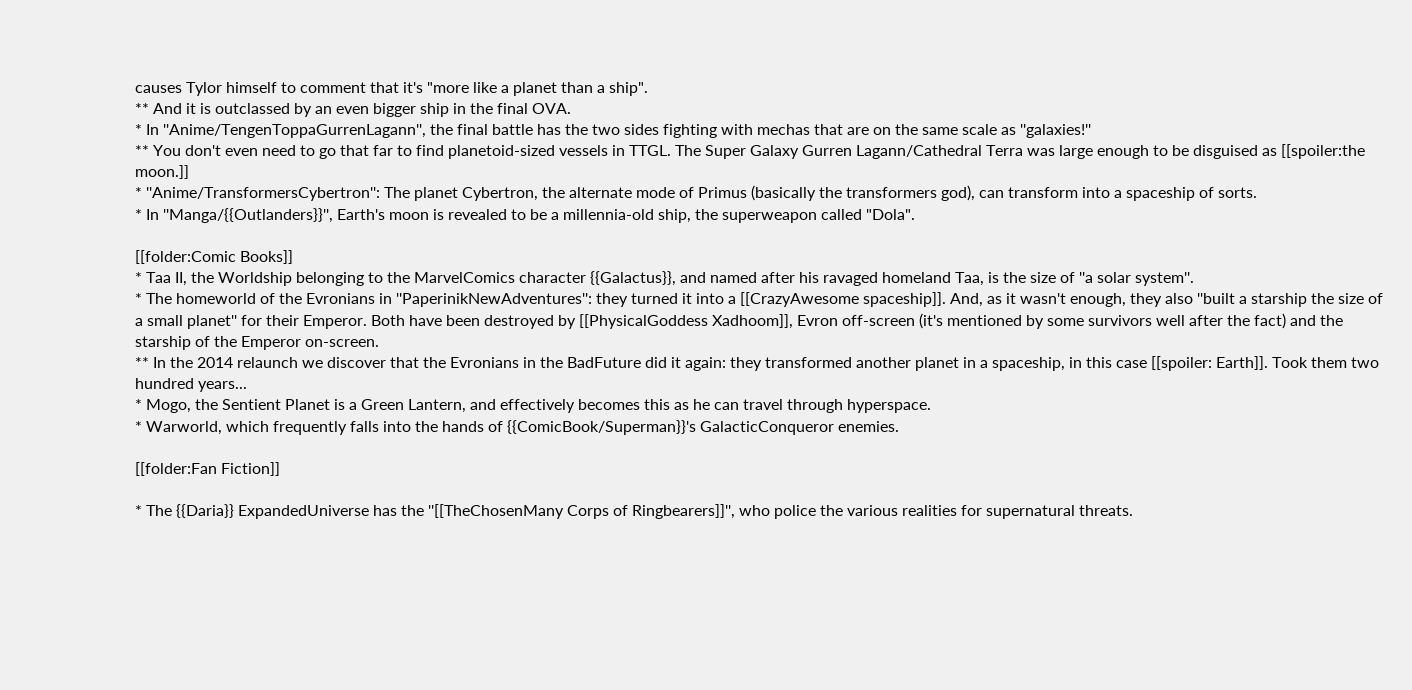causes Tylor himself to comment that it's "more like a planet than a ship".
** And it is outclassed by an even bigger ship in the final OVA.
* In ''Anime/TengenToppaGurrenLagann'', the final battle has the two sides fighting with mechas that are on the same scale as ''galaxies!''
** You don't even need to go that far to find planetoid-sized vessels in TTGL. The Super Galaxy Gurren Lagann/Cathedral Terra was large enough to be disguised as [[spoiler:the moon.]]
* ''Anime/TransformersCybertron'': The planet Cybertron, the alternate mode of Primus (basically the transformers god), can transform into a spaceship of sorts.
* In ''Manga/{{Outlanders}}'', Earth's moon is revealed to be a millennia-old ship, the superweapon called "Dola".

[[folder:Comic Books]]
* Taa II, the Worldship belonging to the MarvelComics character {{Galactus}}, and named after his ravaged homeland Taa, is the size of ''a solar system''.
* The homeworld of the Evronians in ''PaperinikNewAdventures'': they turned it into a [[CrazyAwesome spaceship]]. And, as it wasn't enough, they also ''built a starship the size of a small planet'' for their Emperor. Both have been destroyed by [[PhysicalGoddess Xadhoom]], Evron off-screen (it's mentioned by some survivors well after the fact) and the starship of the Emperor on-screen.
** In the 2014 relaunch we discover that the Evronians in the BadFuture did it again: they transformed another planet in a spaceship, in this case [[spoiler: Earth]]. Took them two hundred years...
* Mogo, the Sentient Planet is a Green Lantern, and effectively becomes this as he can travel through hyperspace.
* Warworld, which frequently falls into the hands of {{ComicBook/Superman}}'s GalacticConqueror enemies.

[[folder:Fan Fiction]]

* The {{Daria}} ExpandedUniverse has the ''[[TheChosenMany Corps of Ringbearers]]'', who police the various realities for supernatural threats.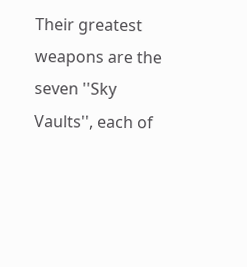Their greatest weapons are the seven ''Sky Vaults'', each of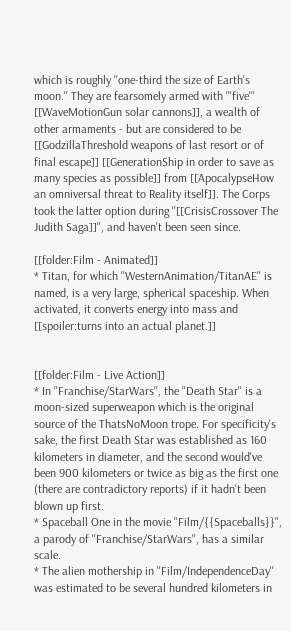which is roughly ''one-third the size of Earth's moon.'' They are fearsomely armed with '''five''' [[WaveMotionGun solar cannons]], a wealth of other armaments - but are considered to be [[GodzillaThreshold weapons of last resort or of final escape]] [[GenerationShip in order to save as many species as possible]] from [[ApocalypseHow an omniversal threat to Reality itself]]. The Corps took the latter option during ''[[CrisisCrossover The Judith Saga]]'', and haven't been seen since.

[[folder:Film - Animated]]
* Titan, for which ''WesternAnimation/TitanAE'' is named, is a very large, spherical spaceship. When activated, it converts energy into mass and [[spoiler:turns into an actual planet.]]


[[folder:Film - Live Action]]
* In ''Franchise/StarWars'', the ''Death Star'' is a moon-sized superweapon which is the original source of the ThatsNoMoon trope. For specificity's sake, the first Death Star was established as 160 kilometers in diameter, and the second would've been 900 kilometers or twice as big as the first one (there are contradictory reports) if it hadn't been blown up first.
* Spaceball One in the movie ''Film/{{Spaceballs}}'', a parody of ''Franchise/StarWars'', has a similar scale.
* The alien mothership in ''Film/IndependenceDay'' was estimated to be several hundred kilometers in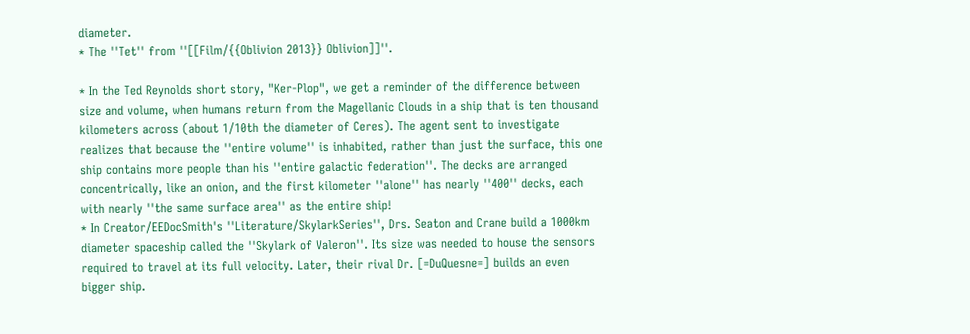diameter.
* The ''Tet'' from ''[[Film/{{Oblivion 2013}} Oblivion]]''.

* In the Ted Reynolds short story, "Ker-Plop", we get a reminder of the difference between size and volume, when humans return from the Magellanic Clouds in a ship that is ten thousand kilometers across (about 1/10th the diameter of Ceres). The agent sent to investigate realizes that because the ''entire volume'' is inhabited, rather than just the surface, this one ship contains more people than his ''entire galactic federation''. The decks are arranged concentrically, like an onion, and the first kilometer ''alone'' has nearly ''400'' decks, each with nearly ''the same surface area'' as the entire ship!
* In Creator/EEDocSmith's ''Literature/SkylarkSeries'', Drs. Seaton and Crane build a 1000km diameter spaceship called the ''Skylark of Valeron''. Its size was needed to house the sensors required to travel at its full velocity. Later, their rival Dr. [=DuQuesne=] builds an even bigger ship.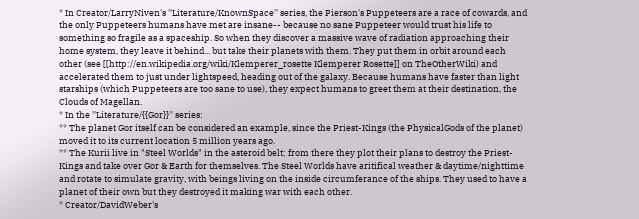* In Creator/LarryNiven's ''Literature/KnownSpace'' series, the Pierson's Puppeteers are a race of cowards, and the only Puppeteers humans have met are insane-- because no sane Puppeteer would trust his life to something so fragile as a spaceship. So when they discover a massive wave of radiation approaching their home system, they leave it behind... but take their planets with them. They put them in orbit around each other (see [[http://en.wikipedia.org/wiki/Klemperer_rosette Klemperer Rosette]] on TheOtherWiki) and accelerated them to just under lightspeed, heading out of the galaxy. Because humans have faster than light starships (which Puppeteers are too sane to use), they expect humans to greet them at their destination, the Clouds of Magellan.
* In the ''Literature/{{Gor}}'' series:
** The planet Gor itself can be considered an example, since the Priest-Kings (the PhysicalGods of the planet) moved it to its current location 5 million years ago.
** The Kurii live in "Steel Worlds" in the asteroid belt; from there they plot their plans to destroy the Priest-Kings and take over Gor & Earth for themselves. The Steel Worlds have aritifical weather & daytime/nighttime and rotate to simulate gravity, with beings living on the inside circumferance of the ships. They used to have a planet of their own but they destroyed it making war with each other.
* Creator/DavidWeber's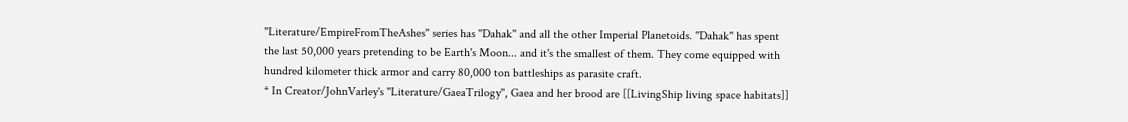''Literature/EmpireFromTheAshes'' series has ''Dahak'' and all the other Imperial Planetoids. ''Dahak'' has spent the last 50,000 years pretending to be Earth's Moon... and it's the smallest of them. They come equipped with hundred kilometer thick armor and carry 80,000 ton battleships as parasite craft.
* In Creator/JohnVarley's ''Literature/GaeaTrilogy'', Gaea and her brood are [[LivingShip living space habitats]]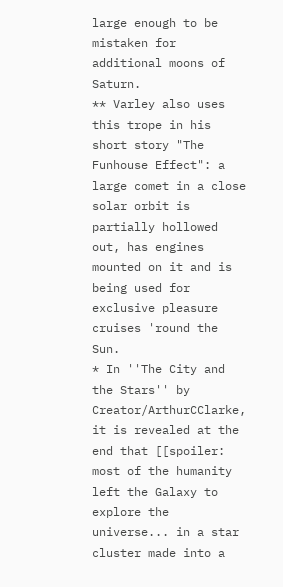large enough to be mistaken for additional moons of Saturn.
** Varley also uses this trope in his short story "The Funhouse Effect": a large comet in a close solar orbit is partially hollowed out, has engines mounted on it and is being used for exclusive pleasure cruises 'round the Sun.
* In ''The City and the Stars'' by Creator/ArthurCClarke, it is revealed at the end that [[spoiler: most of the humanity left the Galaxy to explore the universe... in a star cluster made into a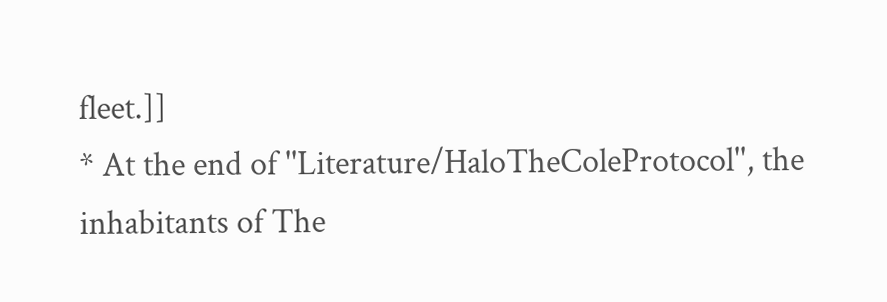fleet.]]
* At the end of ''Literature/HaloTheColeProtocol'', the inhabitants of The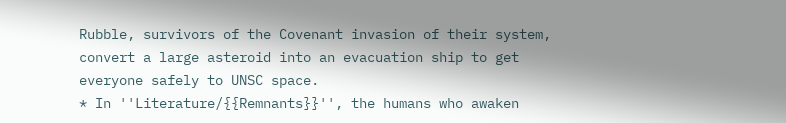Rubble, survivors of the Covenant invasion of their system, convert a large asteroid into an evacuation ship to get everyone safely to UNSC space.
* In ''Literature/{{Remnants}}'', the humans who awaken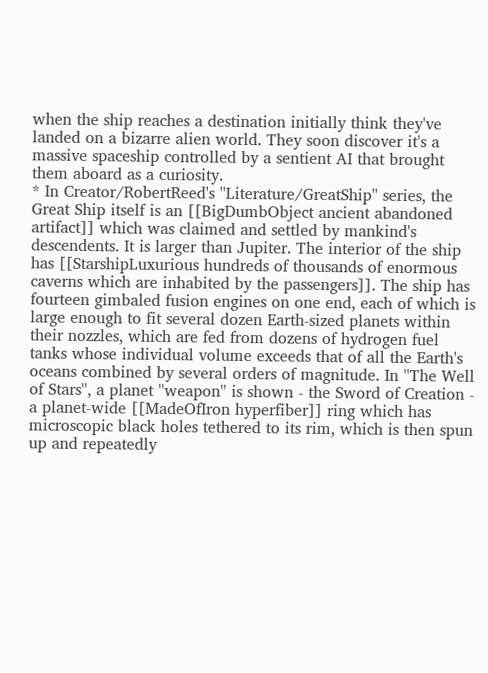when the ship reaches a destination initially think they've landed on a bizarre alien world. They soon discover it's a massive spaceship controlled by a sentient AI that brought them aboard as a curiosity.
* In Creator/RobertReed's ''Literature/GreatShip'' series, the Great Ship itself is an [[BigDumbObject ancient abandoned artifact]] which was claimed and settled by mankind's descendents. It is larger than Jupiter. The interior of the ship has [[StarshipLuxurious hundreds of thousands of enormous caverns which are inhabited by the passengers]]. The ship has fourteen gimbaled fusion engines on one end, each of which is large enough to fit several dozen Earth-sized planets within their nozzles, which are fed from dozens of hydrogen fuel tanks whose individual volume exceeds that of all the Earth's oceans combined by several orders of magnitude. In ''The Well of Stars'', a planet ''weapon'' is shown - the Sword of Creation - a planet-wide [[MadeOfIron hyperfiber]] ring which has microscopic black holes tethered to its rim, which is then spun up and repeatedly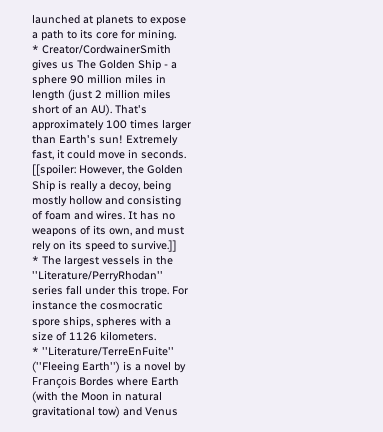launched at planets to expose a path to its core for mining.
* Creator/CordwainerSmith gives us The Golden Ship - a sphere 90 million miles in length (just 2 million miles short of an AU). That's approximately 100 times larger than Earth's sun! Extremely fast, it could move in seconds. [[spoiler: However, the Golden Ship is really a decoy, being mostly hollow and consisting of foam and wires. It has no weapons of its own, and must rely on its speed to survive.]]
* The largest vessels in the ''Literature/PerryRhodan'' series fall under this trope. For instance the cosmocratic spore ships, spheres with a size of 1126 kilometers.
* ''Literature/TerreEnFuite'' (''Fleeing Earth'') is a novel by François Bordes where Earth (with the Moon in natural gravitational tow) and Venus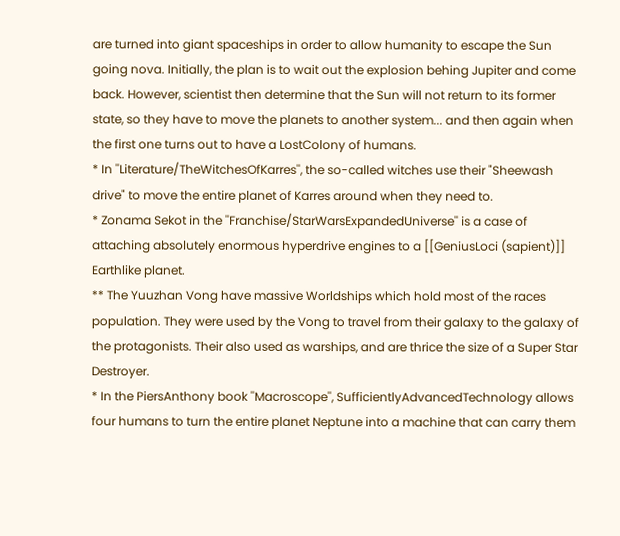are turned into giant spaceships in order to allow humanity to escape the Sun going nova. Initially, the plan is to wait out the explosion behing Jupiter and come back. However, scientist then determine that the Sun will not return to its former state, so they have to move the planets to another system... and then again when the first one turns out to have a LostColony of humans.
* In ''Literature/TheWitchesOfKarres'', the so-called witches use their "Sheewash drive" to move the entire planet of Karres around when they need to.
* Zonama Sekot in the ''Franchise/StarWarsExpandedUniverse'' is a case of attaching absolutely enormous hyperdrive engines to a [[GeniusLoci (sapient)]] Earthlike planet.
** The Yuuzhan Vong have massive Worldships which hold most of the races population. They were used by the Vong to travel from their galaxy to the galaxy of the protagonists. Their also used as warships, and are thrice the size of a Super Star Destroyer.
* In the PiersAnthony book ''Macroscope'', SufficientlyAdvancedTechnology allows four humans to turn the entire planet Neptune into a machine that can carry them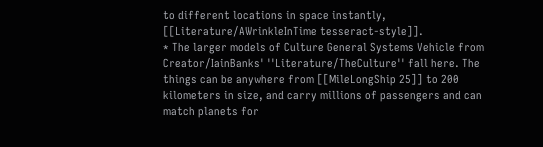to different locations in space instantly, [[Literature/AWrinkleInTime tesseract-style]].
* The larger models of Culture General Systems Vehicle from Creator/IainBanks' ''Literature/TheCulture'' fall here. The things can be anywhere from [[MileLongShip 25]] to 200 kilometers in size, and carry millions of passengers and can match planets for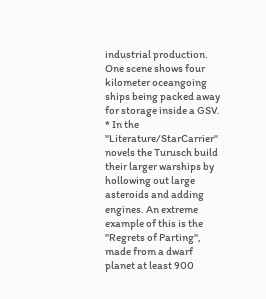industrial production. One scene shows four kilometer oceangoing ships being packed away for storage inside a GSV.
* In the ''Literature/StarCarrier'' novels the Turusch build their larger warships by hollowing out large asteroids and adding engines. An extreme example of this is the ''Regrets of Parting'', made from a dwarf planet at least 900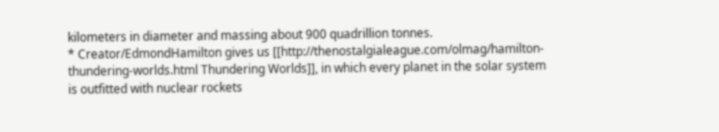kilometers in diameter and massing about 900 quadrillion tonnes.
* Creator/EdmondHamilton gives us [[http://thenostalgialeague.com/olmag/hamilton-thundering-worlds.html Thundering Worlds]], in which every planet in the solar system is outfitted with nuclear rockets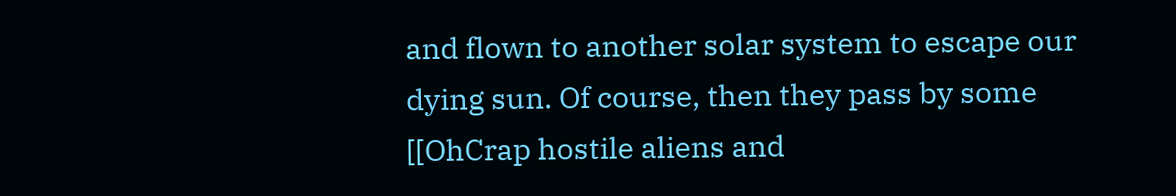and flown to another solar system to escape our dying sun. Of course, then they pass by some [[OhCrap hostile aliens and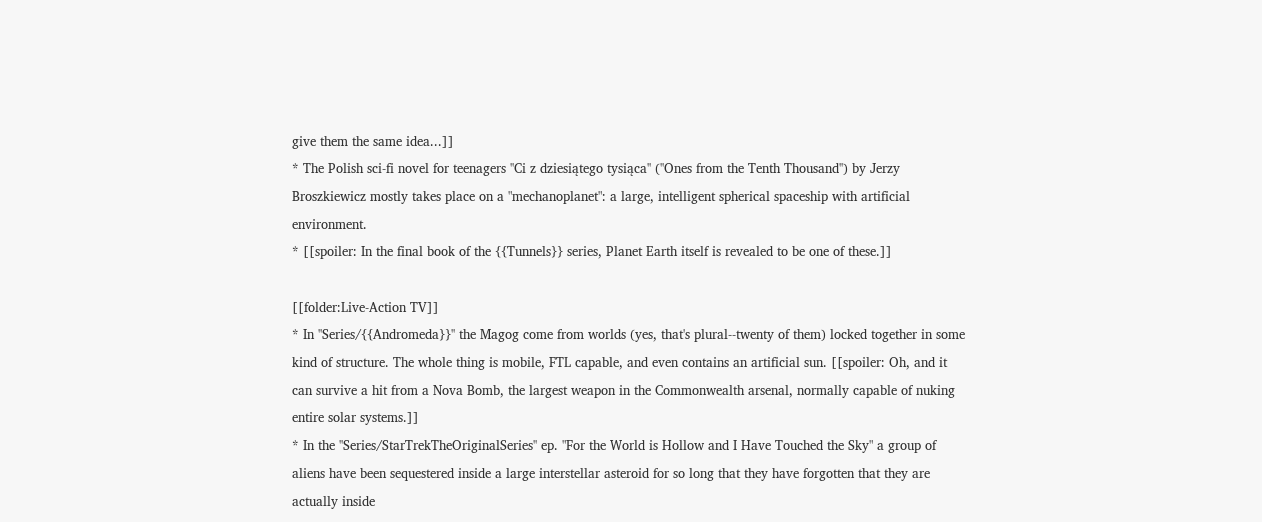give them the same idea...]]
* The Polish sci-fi novel for teenagers ''Ci z dziesiątego tysiąca'' (''Ones from the Tenth Thousand'') by Jerzy Broszkiewicz mostly takes place on a "mechanoplanet": a large, intelligent spherical spaceship with artificial environment.
* [[spoiler: In the final book of the {{Tunnels}} series, Planet Earth itself is revealed to be one of these.]]

[[folder:Live-Action TV]]
* In ''Series/{{Andromeda}}'' the Magog come from worlds (yes, that's plural--twenty of them) locked together in some kind of structure. The whole thing is mobile, FTL capable, and even contains an artificial sun. [[spoiler: Oh, and it can survive a hit from a Nova Bomb, the largest weapon in the Commonwealth arsenal, normally capable of nuking entire solar systems.]]
* In the ''Series/StarTrekTheOriginalSeries'' ep. "For the World is Hollow and I Have Touched the Sky" a group of aliens have been sequestered inside a large interstellar asteroid for so long that they have forgotten that they are actually inside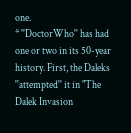one.
* ''DoctorWho'' has had one or two in its 50-year history. First, the Daleks ''attempted'' it in "The Dalek Invasion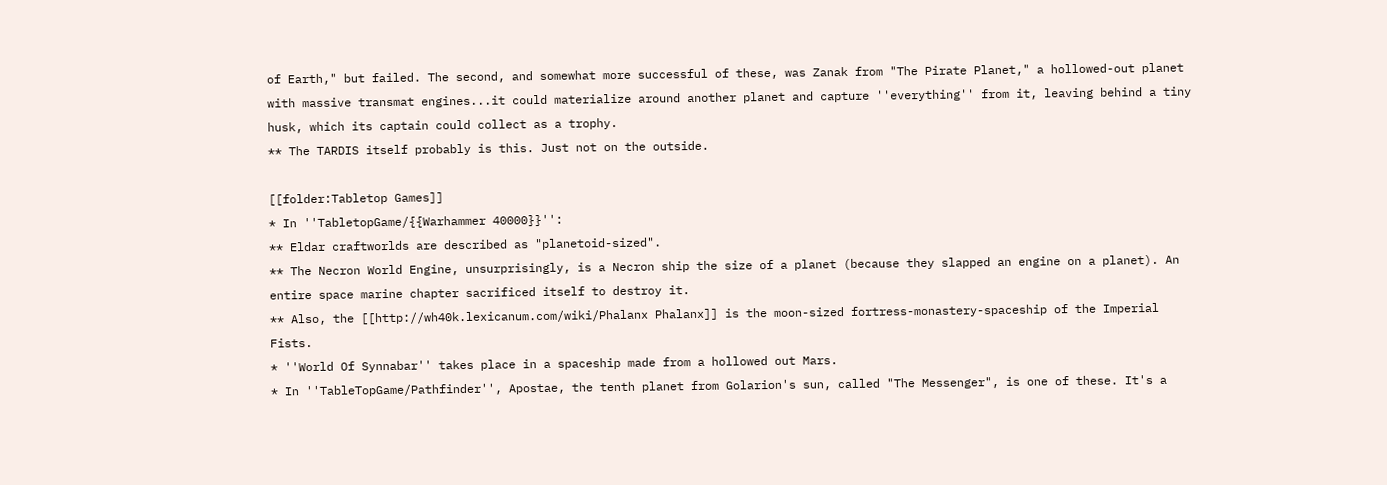of Earth," but failed. The second, and somewhat more successful of these, was Zanak from "The Pirate Planet," a hollowed-out planet with massive transmat engines...it could materialize around another planet and capture ''everything'' from it, leaving behind a tiny husk, which its captain could collect as a trophy.
** The TARDIS itself probably is this. Just not on the outside.

[[folder:Tabletop Games]]
* In ''TabletopGame/{{Warhammer 40000}}'':
** Eldar craftworlds are described as "planetoid-sized".
** The Necron World Engine, unsurprisingly, is a Necron ship the size of a planet (because they slapped an engine on a planet). An entire space marine chapter sacrificed itself to destroy it.
** Also, the [[http://wh40k.lexicanum.com/wiki/Phalanx Phalanx]] is the moon-sized fortress-monastery-spaceship of the Imperial Fists.
* ''World Of Synnabar'' takes place in a spaceship made from a hollowed out Mars.
* In ''TableTopGame/Pathfinder'', Apostae, the tenth planet from Golarion's sun, called "The Messenger", is one of these. It's a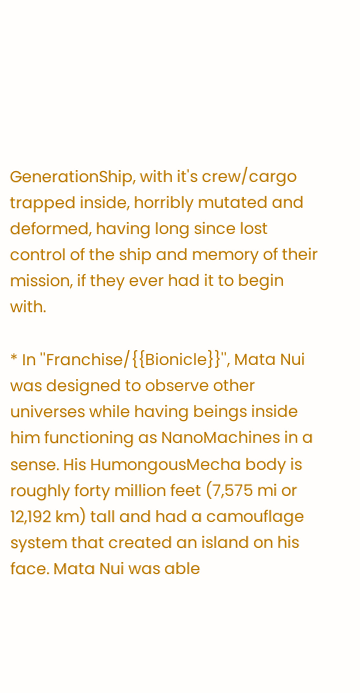GenerationShip, with it's crew/cargo trapped inside, horribly mutated and deformed, having long since lost control of the ship and memory of their mission, if they ever had it to begin with.

* In ''Franchise/{{Bionicle}}'', Mata Nui was designed to observe other universes while having beings inside him functioning as NanoMachines in a sense. His HumongousMecha body is roughly forty million feet (7,575 mi or 12,192 km) tall and had a camouflage system that created an island on his face. Mata Nui was able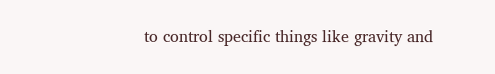to control specific things like gravity and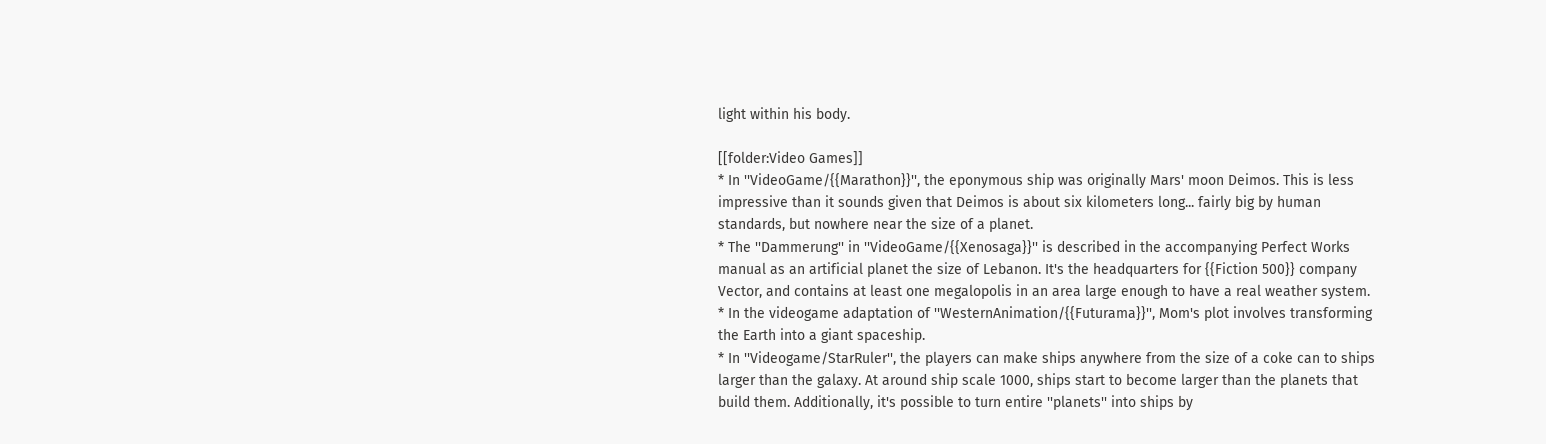light within his body.

[[folder:Video Games]]
* In ''VideoGame/{{Marathon}}'', the eponymous ship was originally Mars' moon Deimos. This is less impressive than it sounds given that Deimos is about six kilometers long... fairly big by human standards, but nowhere near the size of a planet.
* The ''Dammerung'' in ''VideoGame/{{Xenosaga}}'' is described in the accompanying Perfect Works manual as an artificial planet the size of Lebanon. It's the headquarters for {{Fiction 500}} company Vector, and contains at least one megalopolis in an area large enough to have a real weather system.
* In the videogame adaptation of ''WesternAnimation/{{Futurama}}'', Mom's plot involves transforming the Earth into a giant spaceship.
* In ''Videogame/StarRuler'', the players can make ships anywhere from the size of a coke can to ships larger than the galaxy. At around ship scale 1000, ships start to become larger than the planets that build them. Additionally, it's possible to turn entire ''planets'' into ships by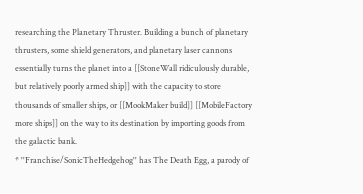researching the Planetary Thruster. Building a bunch of planetary thrusters, some shield generators, and planetary laser cannons essentially turns the planet into a [[StoneWall ridiculously durable, but relatively poorly armed ship]] with the capacity to store thousands of smaller ships, or [[MookMaker build]] [[MobileFactory more ships]] on the way to its destination by importing goods from the galactic bank.
* ''Franchise/SonicTheHedgehog'' has The Death Egg, a parody of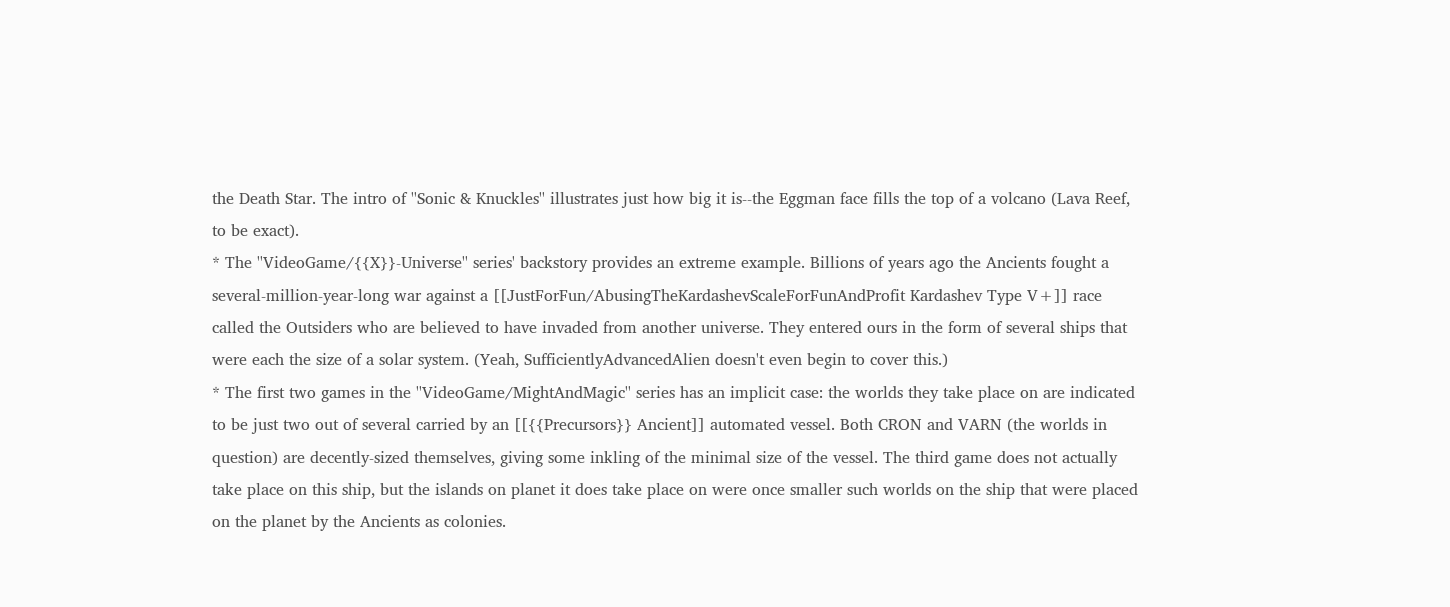the Death Star. The intro of ''Sonic & Knuckles'' illustrates just how big it is--the Eggman face fills the top of a volcano (Lava Reef, to be exact).
* The ''VideoGame/{{X}}-Universe'' series' backstory provides an extreme example. Billions of years ago the Ancients fought a several-million-year-long war against a [[JustForFun/AbusingTheKardashevScaleForFunAndProfit Kardashev Type V+]] race called the Outsiders who are believed to have invaded from another universe. They entered ours in the form of several ships that were each the size of a solar system. (Yeah, SufficientlyAdvancedAlien doesn't even begin to cover this.)
* The first two games in the ''VideoGame/MightAndMagic'' series has an implicit case: the worlds they take place on are indicated to be just two out of several carried by an [[{{Precursors}} Ancient]] automated vessel. Both CRON and VARN (the worlds in question) are decently-sized themselves, giving some inkling of the minimal size of the vessel. The third game does not actually take place on this ship, but the islands on planet it does take place on were once smaller such worlds on the ship that were placed on the planet by the Ancients as colonies.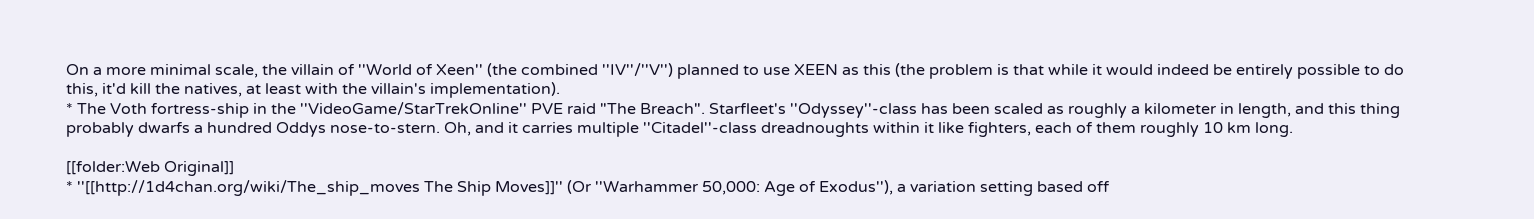On a more minimal scale, the villain of ''World of Xeen'' (the combined ''IV''/''V'') planned to use XEEN as this (the problem is that while it would indeed be entirely possible to do this, it'd kill the natives, at least with the villain's implementation).
* The Voth fortress-ship in the ''VideoGame/StarTrekOnline'' PVE raid "The Breach". Starfleet's ''Odyssey''-class has been scaled as roughly a kilometer in length, and this thing probably dwarfs a hundred Oddys nose-to-stern. Oh, and it carries multiple ''Citadel''-class dreadnoughts within it like fighters, each of them roughly 10 km long.

[[folder:Web Original]]
* ''[[http://1d4chan.org/wiki/The_ship_moves The Ship Moves]]'' (Or ''Warhammer 50,000: Age of Exodus''), a variation setting based off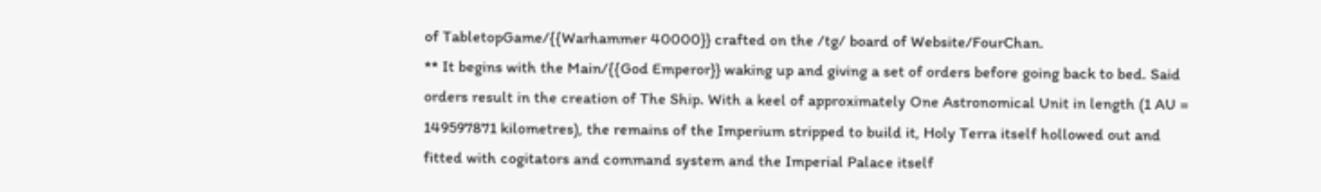of TabletopGame/{{Warhammer 40000}} crafted on the /tg/ board of Website/FourChan.
** It begins with the Main/{{God Emperor}} waking up and giving a set of orders before going back to bed. Said orders result in the creation of The Ship. With a keel of approximately One Astronomical Unit in length (1 AU = 149597871 kilometres), the remains of the Imperium stripped to build it, Holy Terra itself hollowed out and fitted with cogitators and command system and the Imperial Palace itself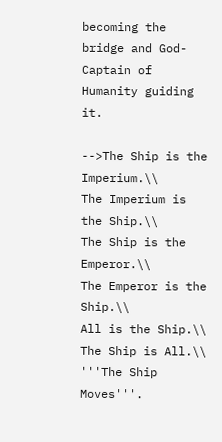becoming the bridge and God-Captain of Humanity guiding it.

-->The Ship is the Imperium.\\
The Imperium is the Ship.\\
The Ship is the Emperor.\\
The Emperor is the Ship.\\
All is the Ship.\\
The Ship is All.\\
'''The Ship Moves'''.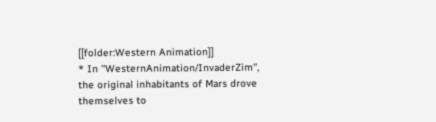[[folder:Western Animation]]
* In ''WesternAnimation/InvaderZim'', the original inhabitants of Mars drove themselves to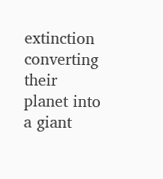extinction converting their planet into a giant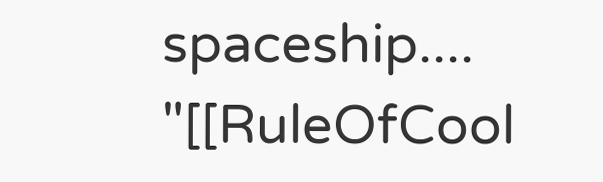spaceship.... "[[RuleOfCool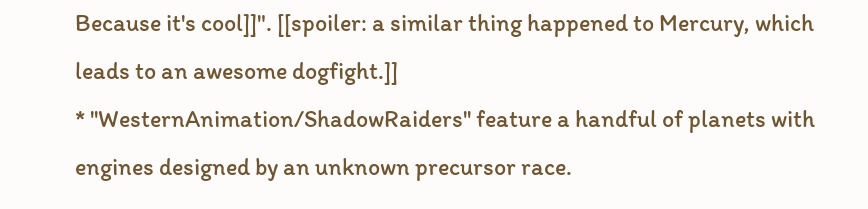Because it's cool]]". [[spoiler: a similar thing happened to Mercury, which leads to an awesome dogfight.]]
* ''WesternAnimation/ShadowRaiders'' feature a handful of planets with engines designed by an unknown precursor race.